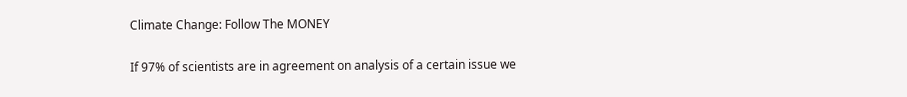Climate Change: Follow The MONEY

If 97% of scientists are in agreement on analysis of a certain issue we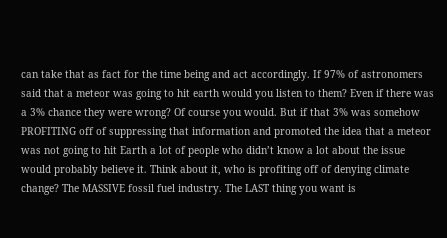can take that as fact for the time being and act accordingly. If 97% of astronomers said that a meteor was going to hit earth would you listen to them? Even if there was a 3% chance they were wrong? Of course you would. But if that 3% was somehow PROFITING off of suppressing that information and promoted the idea that a meteor was not going to hit Earth a lot of people who didn’t know a lot about the issue would probably believe it. Think about it, who is profiting off of denying climate change? The MASSIVE fossil fuel industry. The LAST thing you want is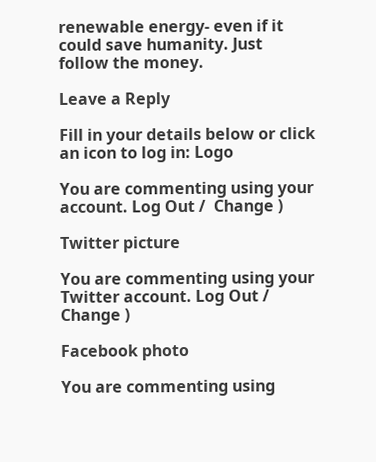renewable energy- even if it could save humanity. Just follow the money.

Leave a Reply

Fill in your details below or click an icon to log in: Logo

You are commenting using your account. Log Out /  Change )

Twitter picture

You are commenting using your Twitter account. Log Out /  Change )

Facebook photo

You are commenting using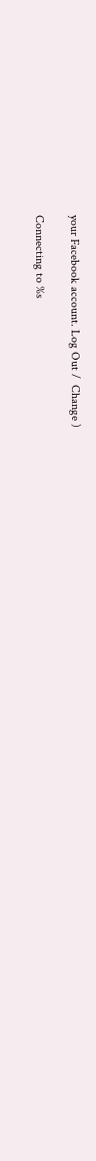your Facebook account. Log Out /  Change )

Connecting to %s